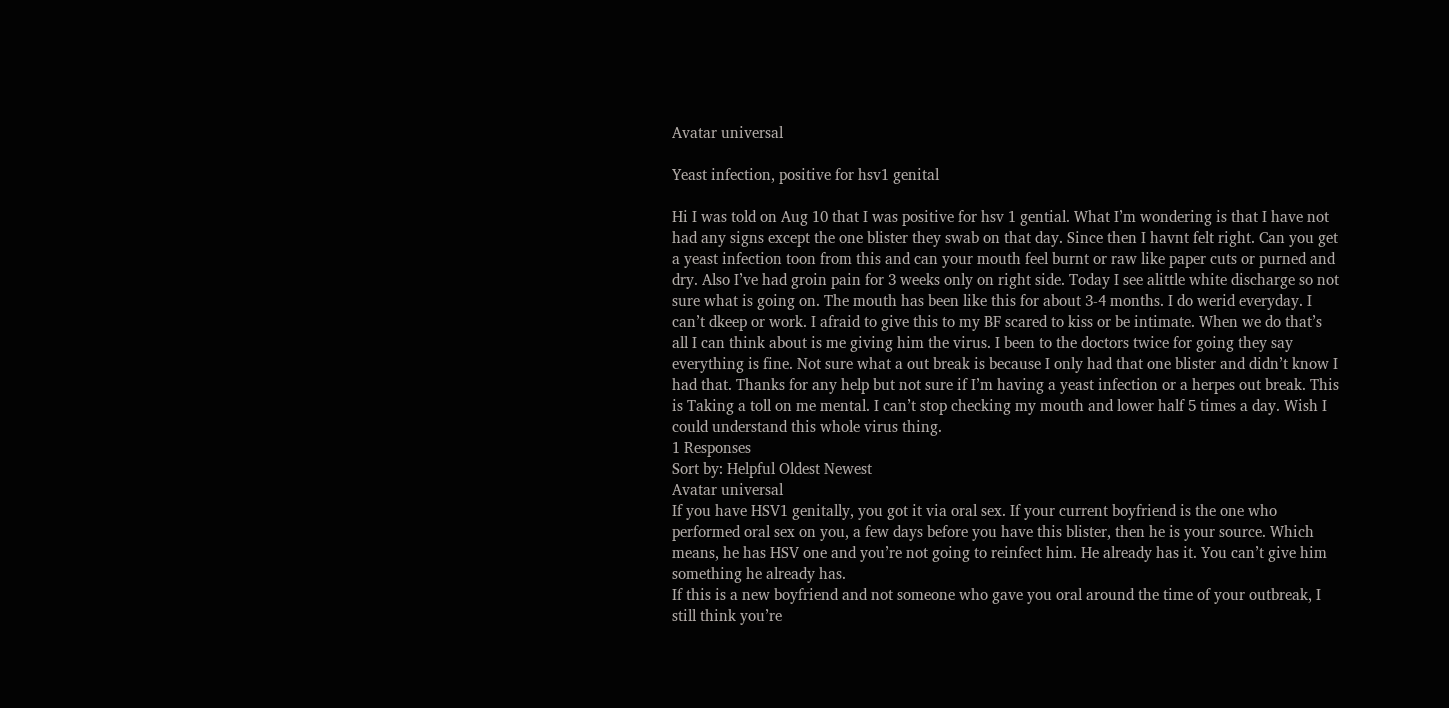Avatar universal

Yeast infection, positive for hsv1 genital

Hi I was told on Aug 10 that I was positive for hsv 1 gential. What I’m wondering is that I have not had any signs except the one blister they swab on that day. Since then I havnt felt right. Can you get a yeast infection toon from this and can your mouth feel burnt or raw like paper cuts or purned and dry. Also I’ve had groin pain for 3 weeks only on right side. Today I see alittle white discharge so not sure what is going on. The mouth has been like this for about 3-4 months. I do werid everyday. I can’t dkeep or work. I afraid to give this to my BF scared to kiss or be intimate. When we do that’s all I can think about is me giving him the virus. I been to the doctors twice for going they say everything is fine. Not sure what a out break is because I only had that one blister and didn’t know I had that. Thanks for any help but not sure if I’m having a yeast infection or a herpes out break. This is Taking a toll on me mental. I can’t stop checking my mouth and lower half 5 times a day. Wish I could understand this whole virus thing.
1 Responses
Sort by: Helpful Oldest Newest
Avatar universal
If you have HSV1 genitally, you got it via oral sex. If your current boyfriend is the one who performed oral sex on you, a few days before you have this blister, then he is your source. Which means, he has HSV one and you’re not going to reinfect him. He already has it. You can’t give him something he already has.
If this is a new boyfriend and not someone who gave you oral around the time of your outbreak, I still think you’re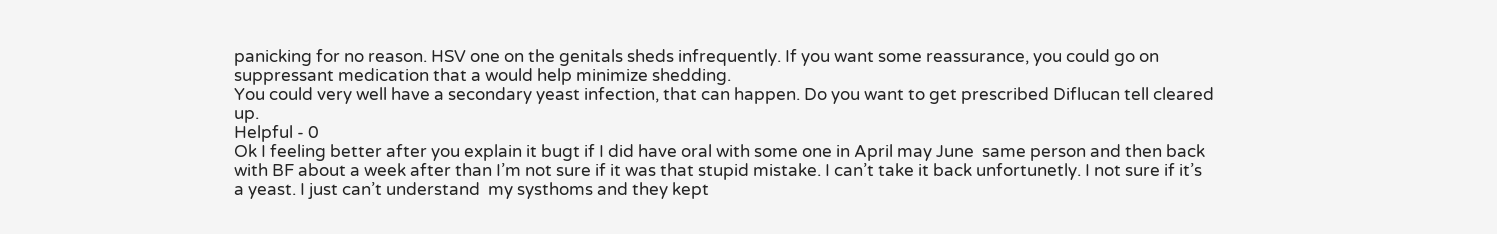panicking for no reason. HSV one on the genitals sheds infrequently. If you want some reassurance, you could go on suppressant medication that a would help minimize shedding.
You could very well have a secondary yeast infection, that can happen. Do you want to get prescribed Diflucan tell cleared up.
Helpful - 0
Ok I feeling better after you explain it bugt if I did have oral with some one in April may June  same person and then back with BF about a week after than I’m not sure if it was that stupid mistake. I can’t take it back unfortunetly. I not sure if it’s a yeast. I just can’t understand  my systhoms and they kept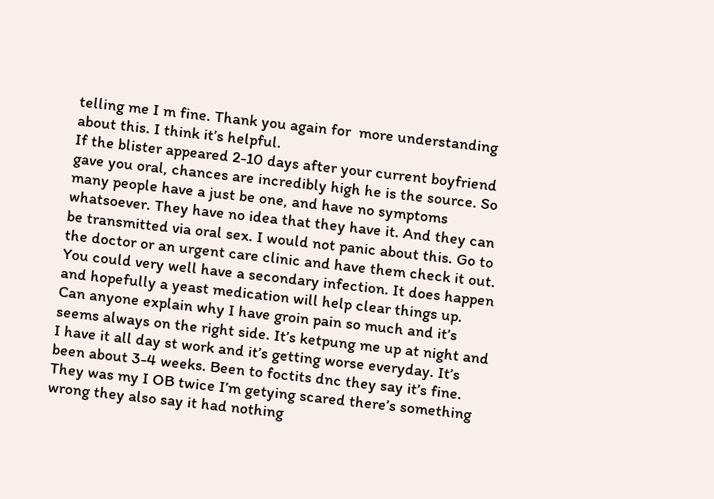telling me I m fine. Thank you again for  more understanding about this. I think it’s helpful.
If the blister appeared 2-10 days after your current boyfriend gave you oral, chances are incredibly high he is the source. So many people have a just be one, and have no symptoms whatsoever. They have no idea that they have it. And they can be transmitted via oral sex. I would not panic about this. Go to the doctor or an urgent care clinic and have them check it out. You could very well have a secondary infection. It does happen and hopefully a yeast medication will help clear things up.
Can anyone explain why I have groin pain so much and it’s seems always on the right side. It’s ketpung me up at night and I have it all day st work and it’s getting worse everyday. It’s been about 3-4 weeks. Been to foctits dnc they say it’s fine. They was my I OB twice I’m getying scared there’s something wrong they also say it had nothing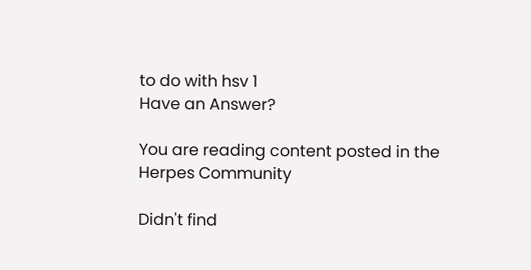to do with hsv 1
Have an Answer?

You are reading content posted in the Herpes Community

Didn't find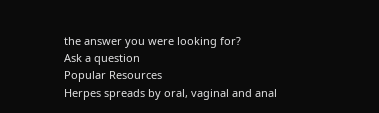the answer you were looking for?
Ask a question
Popular Resources
Herpes spreads by oral, vaginal and anal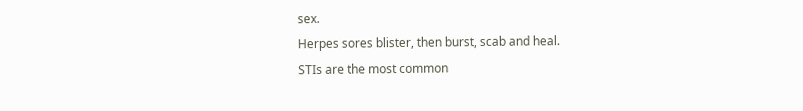sex.
Herpes sores blister, then burst, scab and heal.
STIs are the most common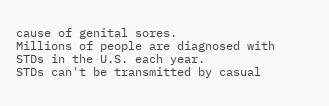cause of genital sores.
Millions of people are diagnosed with STDs in the U.S. each year.
STDs can't be transmitted by casual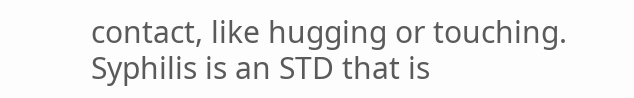contact, like hugging or touching.
Syphilis is an STD that is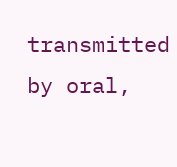transmitted by oral,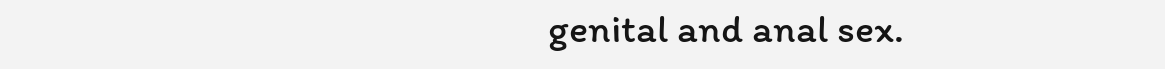genital and anal sex.